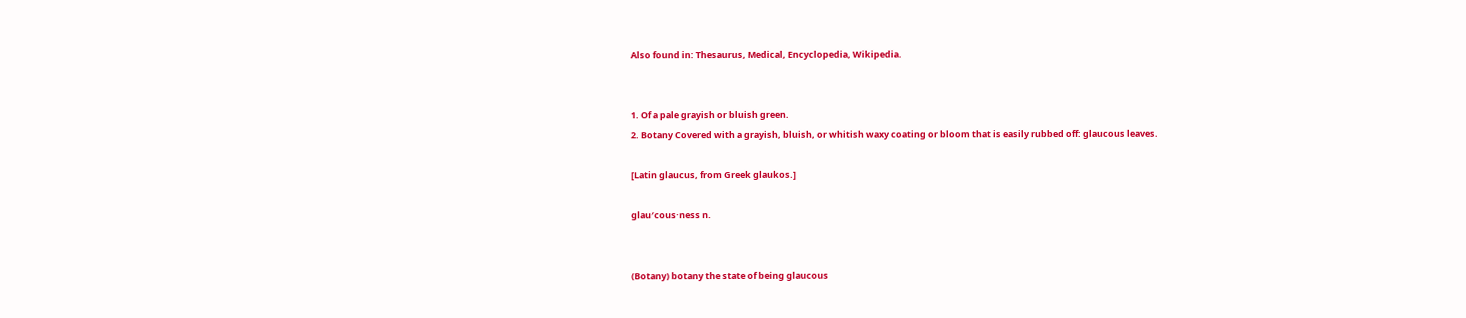Also found in: Thesaurus, Medical, Encyclopedia, Wikipedia.


1. Of a pale grayish or bluish green.
2. Botany Covered with a grayish, bluish, or whitish waxy coating or bloom that is easily rubbed off: glaucous leaves.

[Latin glaucus, from Greek glaukos.]

glau′cous·ness n.


(Botany) botany the state of being glaucous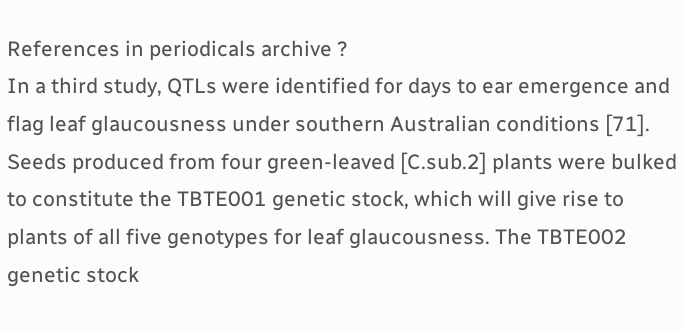References in periodicals archive ?
In a third study, QTLs were identified for days to ear emergence and flag leaf glaucousness under southern Australian conditions [71].
Seeds produced from four green-leaved [C.sub.2] plants were bulked to constitute the TBTE001 genetic stock, which will give rise to plants of all five genotypes for leaf glaucousness. The TBTE002 genetic stock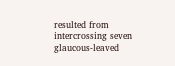resulted from intercrossing seven glaucous-leaved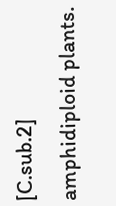[C.sub.2] amphidiploid plants.